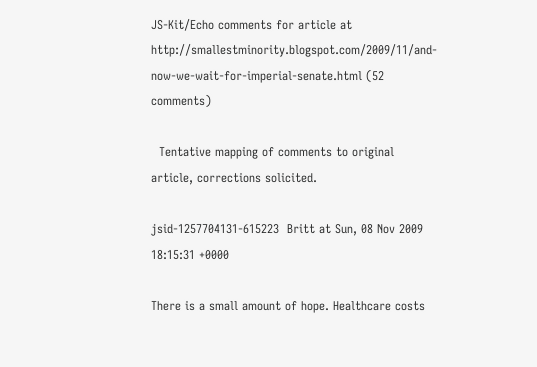JS-Kit/Echo comments for article at http://smallestminority.blogspot.com/2009/11/and-now-we-wait-for-imperial-senate.html (52 comments)

  Tentative mapping of comments to original article, corrections solicited.

jsid-1257704131-615223  Britt at Sun, 08 Nov 2009 18:15:31 +0000

There is a small amount of hope. Healthcare costs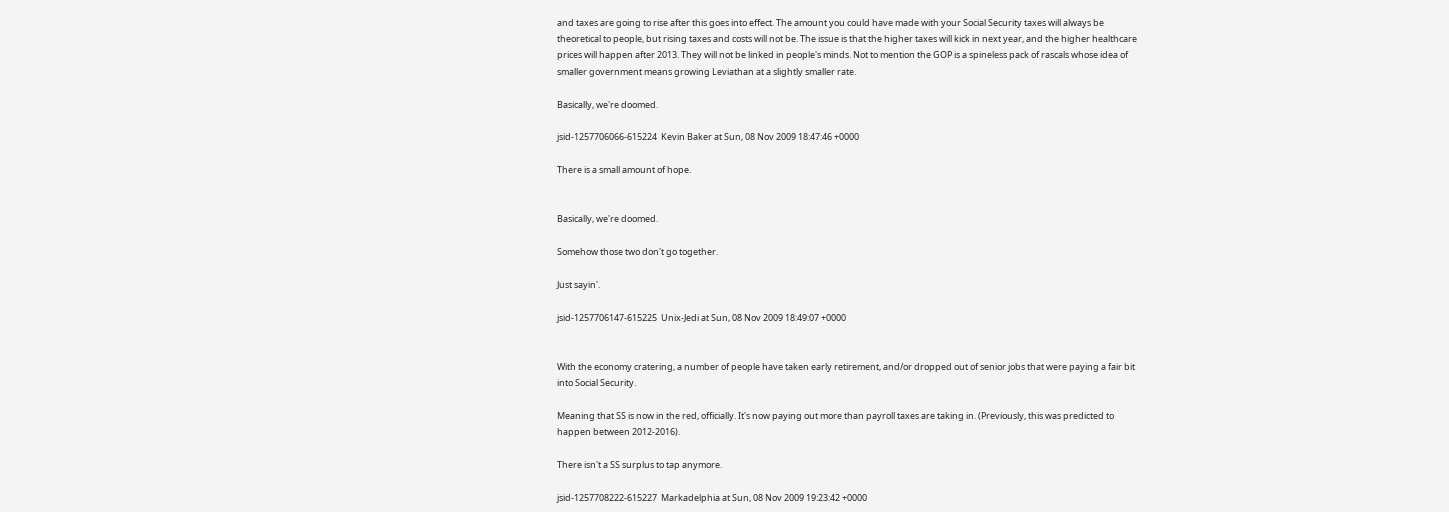and taxes are going to rise after this goes into effect. The amount you could have made with your Social Security taxes will always be theoretical to people, but rising taxes and costs will not be. The issue is that the higher taxes will kick in next year, and the higher healthcare prices will happen after 2013. They will not be linked in people's minds. Not to mention the GOP is a spineless pack of rascals whose idea of smaller government means growing Leviathan at a slightly smaller rate.

Basically, we're doomed.

jsid-1257706066-615224  Kevin Baker at Sun, 08 Nov 2009 18:47:46 +0000

There is a small amount of hope.


Basically, we're doomed.

Somehow those two don't go together.

Just sayin'.

jsid-1257706147-615225  Unix-Jedi at Sun, 08 Nov 2009 18:49:07 +0000


With the economy cratering, a number of people have taken early retirement, and/or dropped out of senior jobs that were paying a fair bit into Social Security.

Meaning that SS is now in the red, officially. It's now paying out more than payroll taxes are taking in. (Previously, this was predicted to happen between 2012-2016).

There isn't a SS surplus to tap anymore.

jsid-1257708222-615227  Markadelphia at Sun, 08 Nov 2009 19:23:42 +0000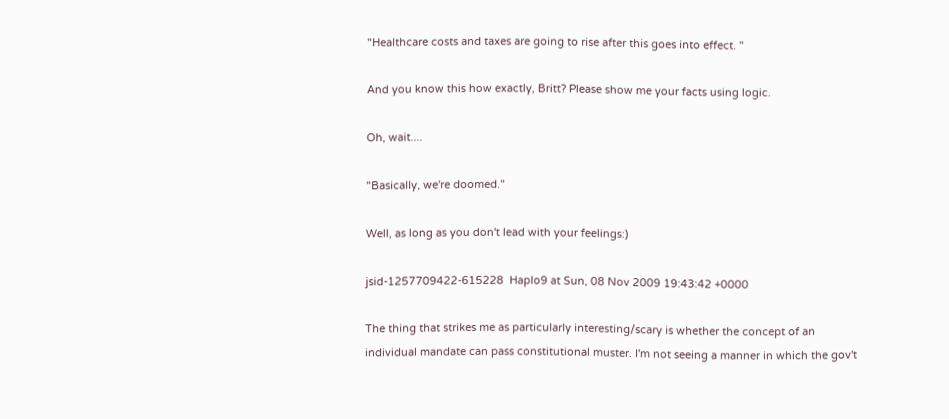"Healthcare costs and taxes are going to rise after this goes into effect. "

And you know this how exactly, Britt? Please show me your facts using logic.

Oh, wait....

"Basically, we're doomed."

Well, as long as you don't lead with your feelings:)

jsid-1257709422-615228  Haplo9 at Sun, 08 Nov 2009 19:43:42 +0000

The thing that strikes me as particularly interesting/scary is whether the concept of an individual mandate can pass constitutional muster. I'm not seeing a manner in which the gov't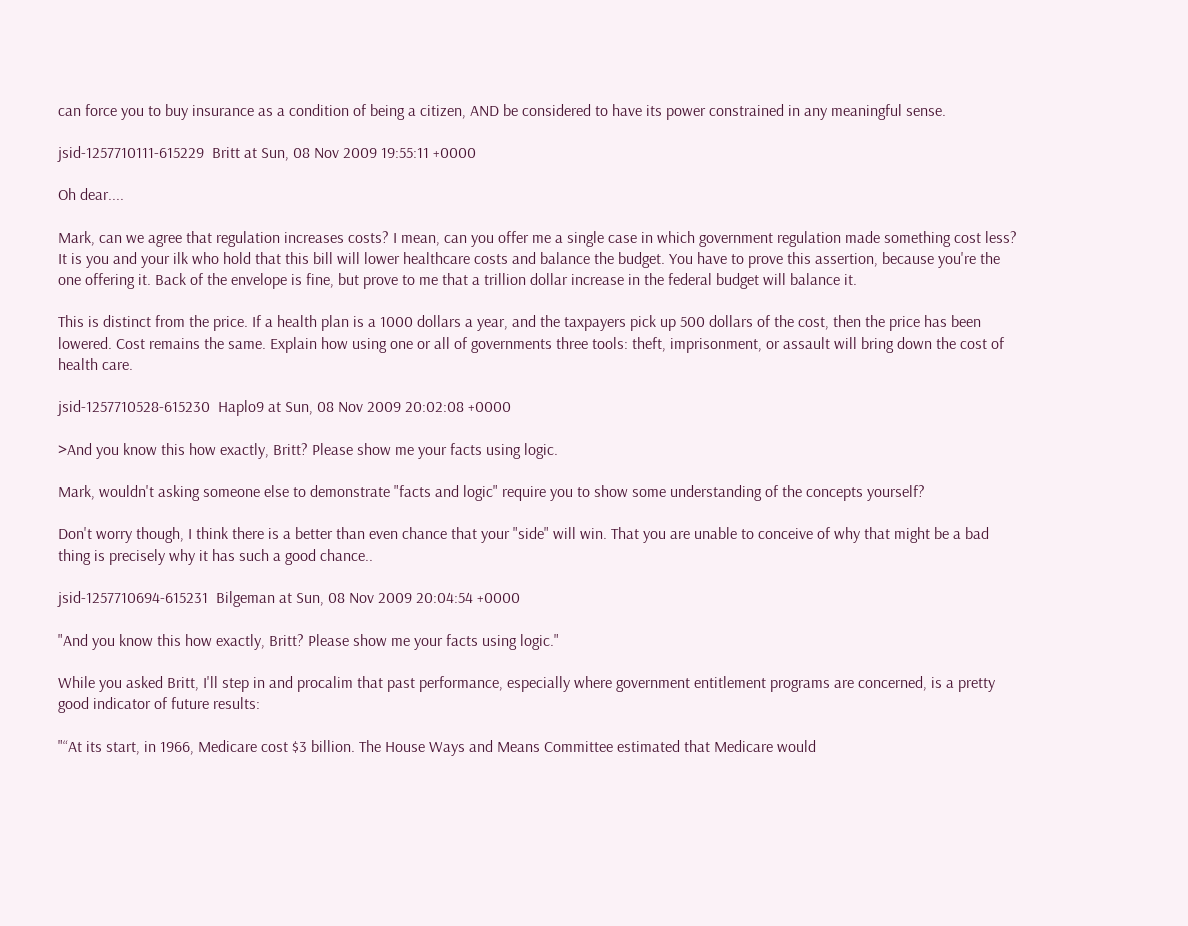can force you to buy insurance as a condition of being a citizen, AND be considered to have its power constrained in any meaningful sense.

jsid-1257710111-615229  Britt at Sun, 08 Nov 2009 19:55:11 +0000

Oh dear....

Mark, can we agree that regulation increases costs? I mean, can you offer me a single case in which government regulation made something cost less? It is you and your ilk who hold that this bill will lower healthcare costs and balance the budget. You have to prove this assertion, because you're the one offering it. Back of the envelope is fine, but prove to me that a trillion dollar increase in the federal budget will balance it.

This is distinct from the price. If a health plan is a 1000 dollars a year, and the taxpayers pick up 500 dollars of the cost, then the price has been lowered. Cost remains the same. Explain how using one or all of governments three tools: theft, imprisonment, or assault will bring down the cost of health care.

jsid-1257710528-615230  Haplo9 at Sun, 08 Nov 2009 20:02:08 +0000

>And you know this how exactly, Britt? Please show me your facts using logic.

Mark, wouldn't asking someone else to demonstrate "facts and logic" require you to show some understanding of the concepts yourself?

Don't worry though, I think there is a better than even chance that your "side" will win. That you are unable to conceive of why that might be a bad thing is precisely why it has such a good chance..

jsid-1257710694-615231  Bilgeman at Sun, 08 Nov 2009 20:04:54 +0000

"And you know this how exactly, Britt? Please show me your facts using logic."

While you asked Britt, I'll step in and procalim that past performance, especially where government entitlement programs are concerned, is a pretty good indicator of future results:

"“At its start, in 1966, Medicare cost $3 billion. The House Ways and Means Committee estimated that Medicare would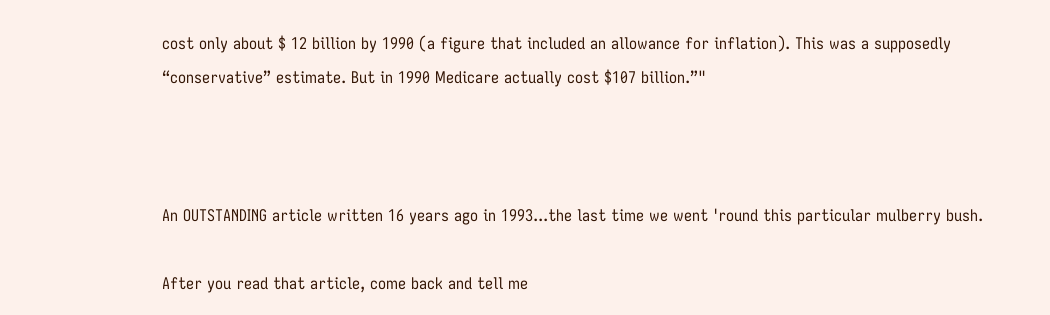cost only about $ 12 billion by 1990 (a figure that included an allowance for inflation). This was a supposedly “conservative” estimate. But in 1990 Medicare actually cost $107 billion.”"



An OUTSTANDING article written 16 years ago in 1993...the last time we went 'round this particular mulberry bush.

After you read that article, come back and tell me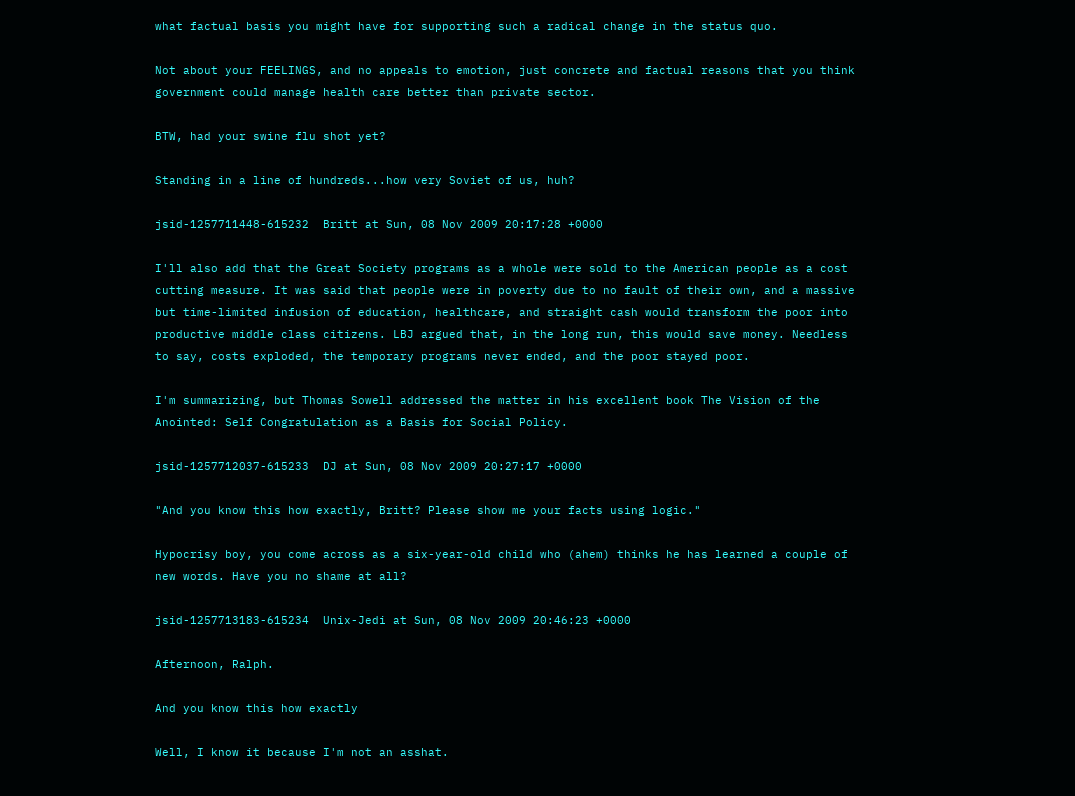what factual basis you might have for supporting such a radical change in the status quo.

Not about your FEELINGS, and no appeals to emotion, just concrete and factual reasons that you think government could manage health care better than private sector.

BTW, had your swine flu shot yet?

Standing in a line of hundreds...how very Soviet of us, huh?

jsid-1257711448-615232  Britt at Sun, 08 Nov 2009 20:17:28 +0000

I'll also add that the Great Society programs as a whole were sold to the American people as a cost cutting measure. It was said that people were in poverty due to no fault of their own, and a massive but time-limited infusion of education, healthcare, and straight cash would transform the poor into productive middle class citizens. LBJ argued that, in the long run, this would save money. Needless to say, costs exploded, the temporary programs never ended, and the poor stayed poor.

I'm summarizing, but Thomas Sowell addressed the matter in his excellent book The Vision of the Anointed: Self Congratulation as a Basis for Social Policy.

jsid-1257712037-615233  DJ at Sun, 08 Nov 2009 20:27:17 +0000

"And you know this how exactly, Britt? Please show me your facts using logic."

Hypocrisy boy, you come across as a six-year-old child who (ahem) thinks he has learned a couple of new words. Have you no shame at all?

jsid-1257713183-615234  Unix-Jedi at Sun, 08 Nov 2009 20:46:23 +0000

Afternoon, Ralph.

And you know this how exactly

Well, I know it because I'm not an asshat.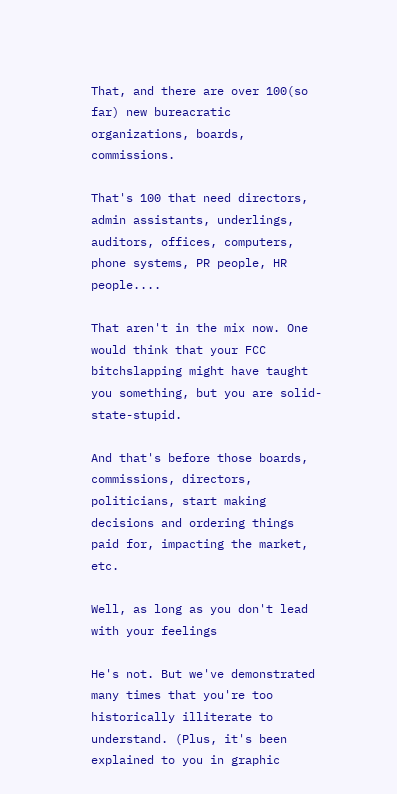That, and there are over 100(so far) new bureacratic organizations, boards, commissions.

That's 100 that need directors, admin assistants, underlings, auditors, offices, computers, phone systems, PR people, HR people....

That aren't in the mix now. One would think that your FCC bitchslapping might have taught you something, but you are solid-state-stupid.

And that's before those boards, commissions, directors, politicians, start making decisions and ordering things paid for, impacting the market, etc.

Well, as long as you don't lead with your feelings

He's not. But we've demonstrated many times that you're too historically illiterate to understand. (Plus, it's been explained to you in graphic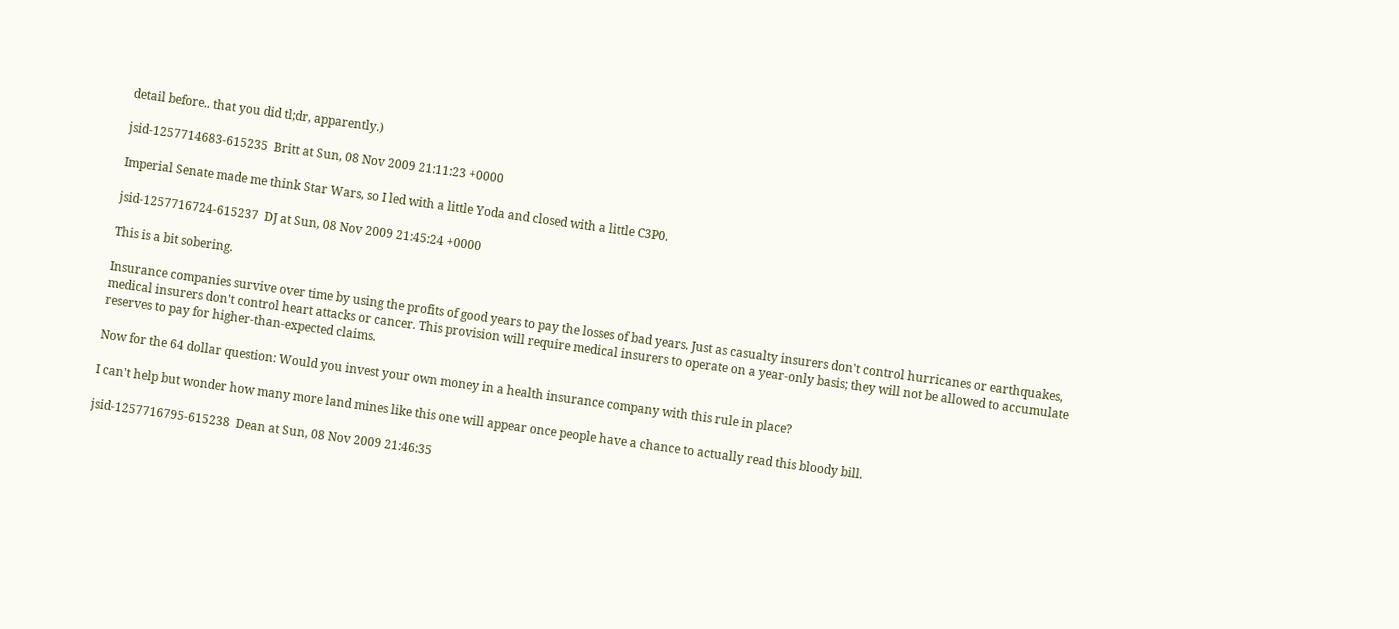detail before.. that you did tl;dr, apparently.)

jsid-1257714683-615235  Britt at Sun, 08 Nov 2009 21:11:23 +0000

Imperial Senate made me think Star Wars, so I led with a little Yoda and closed with a little C3P0.

jsid-1257716724-615237  DJ at Sun, 08 Nov 2009 21:45:24 +0000

This is a bit sobering.

Insurance companies survive over time by using the profits of good years to pay the losses of bad years. Just as casualty insurers don't control hurricanes or earthquakes, medical insurers don't control heart attacks or cancer. This provision will require medical insurers to operate on a year-only basis; they will not be allowed to accumulate reserves to pay for higher-than-expected claims.

Now for the 64 dollar question: Would you invest your own money in a health insurance company with this rule in place?

I can't help but wonder how many more land mines like this one will appear once people have a chance to actually read this bloody bill.

jsid-1257716795-615238  Dean at Sun, 08 Nov 2009 21:46:35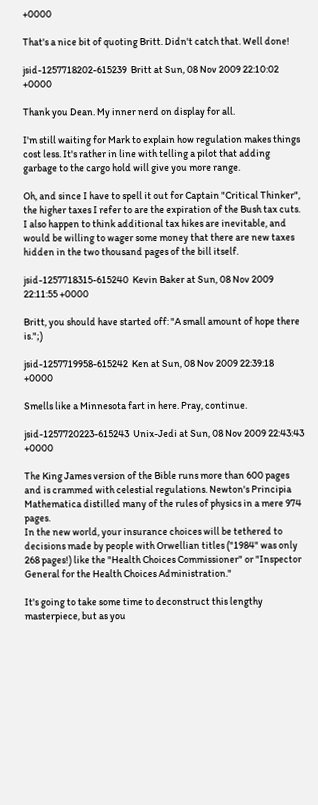+0000

That's a nice bit of quoting Britt. Didn't catch that. Well done!

jsid-1257718202-615239  Britt at Sun, 08 Nov 2009 22:10:02 +0000

Thank you Dean. My inner nerd on display for all.

I'm still waiting for Mark to explain how regulation makes things cost less. It's rather in line with telling a pilot that adding garbage to the cargo hold will give you more range.

Oh, and since I have to spell it out for Captain "Critical Thinker", the higher taxes I refer to are the expiration of the Bush tax cuts. I also happen to think additional tax hikes are inevitable, and would be willing to wager some money that there are new taxes hidden in the two thousand pages of the bill itself.

jsid-1257718315-615240  Kevin Baker at Sun, 08 Nov 2009 22:11:55 +0000

Britt, you should have started off: "A small amount of hope there is.";)

jsid-1257719958-615242  Ken at Sun, 08 Nov 2009 22:39:18 +0000

Smells like a Minnesota fart in here. Pray, continue.

jsid-1257720223-615243  Unix-Jedi at Sun, 08 Nov 2009 22:43:43 +0000

The King James version of the Bible runs more than 600 pages and is crammed with celestial regulations. Newton's Principia Mathematica distilled many of the rules of physics in a mere 974 pages.
In the new world, your insurance choices will be tethered to decisions made by people with Orwellian titles ("1984" was only 268 pages!) like the "Health Choices Commissioner" or "Inspector General for the Health Choices Administration."

It's going to take some time to deconstruct this lengthy masterpiece, but as you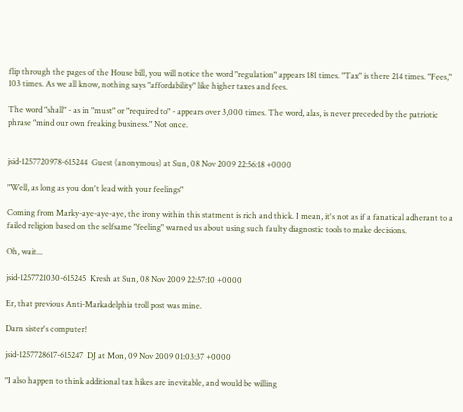flip through the pages of the House bill, you will notice the word "regulation" appears 181 times. "Tax" is there 214 times. "Fees," 103 times. As we all know, nothing says "affordability" like higher taxes and fees.

The word "shall" - as in "must" or "required to" - appears over 3,000 times. The word, alas, is never preceded by the patriotic phrase "mind our own freaking business." Not once.


jsid-1257720978-615244  Guest (anonymous) at Sun, 08 Nov 2009 22:56:18 +0000

"Well, as long as you don't lead with your feelings"

Coming from Marky-aye-aye-aye, the irony within this statment is rich and thick. I mean, it's not as if a fanatical adherant to a failed religion based on the selfsame "feeling" warned us about using such faulty diagnostic tools to make decisions.

Oh, wait...

jsid-1257721030-615245  Kresh at Sun, 08 Nov 2009 22:57:10 +0000

Er, that previous Anti-Markadelphia troll post was mine.

Darn sister's computer!

jsid-1257728617-615247  DJ at Mon, 09 Nov 2009 01:03:37 +0000

"I also happen to think additional tax hikes are inevitable, and would be willing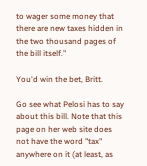to wager some money that there are new taxes hidden in the two thousand pages of the bill itself."

You'd win the bet, Britt.

Go see what Pelosi has to say about this bill. Note that this page on her web site does not have the word "tax" anywhere on it (at least, as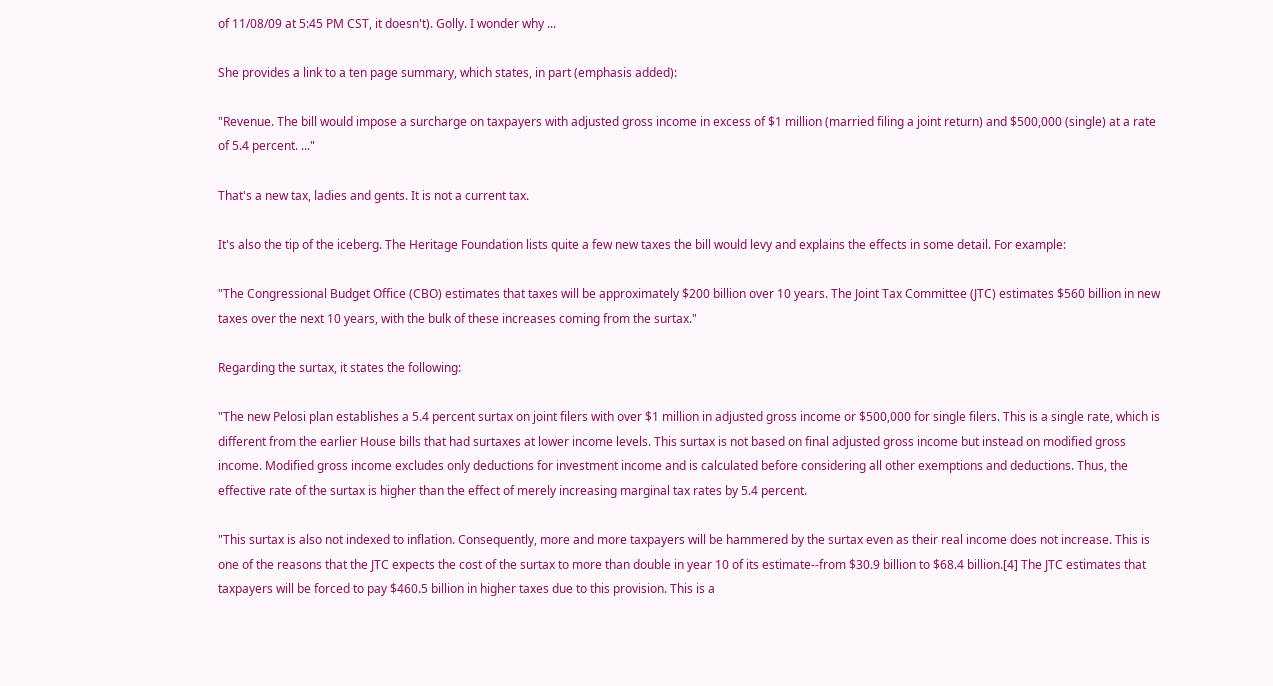of 11/08/09 at 5:45 PM CST, it doesn't). Golly. I wonder why ...

She provides a link to a ten page summary, which states, in part (emphasis added):

"Revenue. The bill would impose a surcharge on taxpayers with adjusted gross income in excess of $1 million (married filing a joint return) and $500,000 (single) at a rate of 5.4 percent. ..."

That's a new tax, ladies and gents. It is not a current tax.

It's also the tip of the iceberg. The Heritage Foundation lists quite a few new taxes the bill would levy and explains the effects in some detail. For example:

"The Congressional Budget Office (CBO) estimates that taxes will be approximately $200 billion over 10 years. The Joint Tax Committee (JTC) estimates $560 billion in new taxes over the next 10 years, with the bulk of these increases coming from the surtax."

Regarding the surtax, it states the following:

"The new Pelosi plan establishes a 5.4 percent surtax on joint filers with over $1 million in adjusted gross income or $500,000 for single filers. This is a single rate, which is different from the earlier House bills that had surtaxes at lower income levels. This surtax is not based on final adjusted gross income but instead on modified gross income. Modified gross income excludes only deductions for investment income and is calculated before considering all other exemptions and deductions. Thus, the effective rate of the surtax is higher than the effect of merely increasing marginal tax rates by 5.4 percent.

"This surtax is also not indexed to inflation. Consequently, more and more taxpayers will be hammered by the surtax even as their real income does not increase. This is one of the reasons that the JTC expects the cost of the surtax to more than double in year 10 of its estimate--from $30.9 billion to $68.4 billion.[4] The JTC estimates that taxpayers will be forced to pay $460.5 billion in higher taxes due to this provision. This is a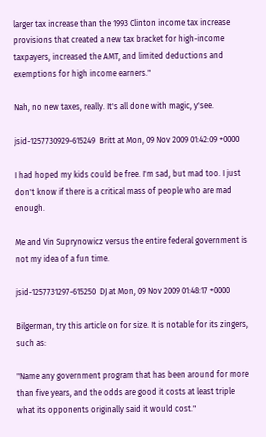larger tax increase than the 1993 Clinton income tax increase provisions that created a new tax bracket for high-income taxpayers, increased the AMT, and limited deductions and exemptions for high income earners."

Nah, no new taxes, really. It's all done with magic, y'see.

jsid-1257730929-615249  Britt at Mon, 09 Nov 2009 01:42:09 +0000

I had hoped my kids could be free. I'm sad, but mad too. I just don't know if there is a critical mass of people who are mad enough.

Me and Vin Suprynowicz versus the entire federal government is not my idea of a fun time.

jsid-1257731297-615250  DJ at Mon, 09 Nov 2009 01:48:17 +0000

Bilgerman, try this article on for size. It is notable for its zingers, such as:

"Name any government program that has been around for more than five years, and the odds are good it costs at least triple what its opponents originally said it would cost."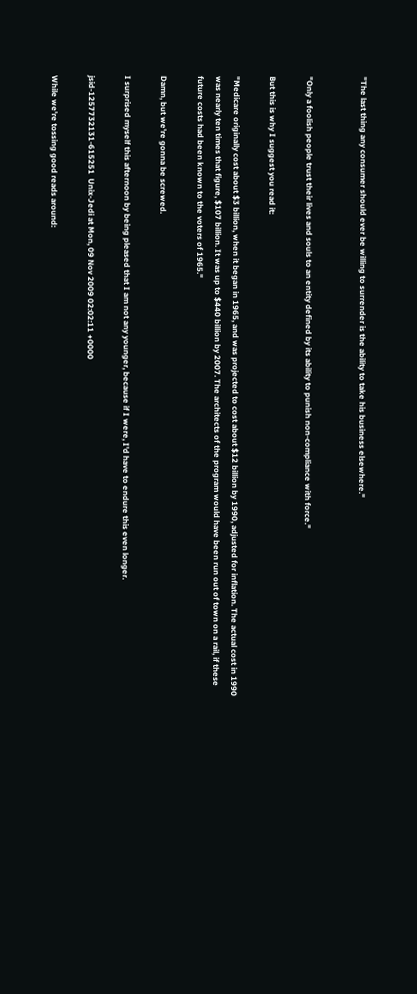"The last thing any consumer should ever be willing to surrender is the ability to take his business elsewhere."


"Only a foolish people trust their lives and souls to an entity defined by its ability to punish non-compliance with force."

But this is why I suggest you read it:

"Medicare originally cost about $3 billion, when it began in 1965, and was projected to cost about $12 billion by 1990, adjusted for inflation. The actual cost in 1990 was nearly ten times that figure, $107 billion. It was up to $440 billion by 2007. The architects of the program would have been run out of town on a rail, if these future costs had been known to the voters of 1965."

Damn, but we're gonna be screwed.

I surprised myself this afternoon by being pleased that I am not any younger, because if I were, I'd have to endure this even longer.

jsid-1257732131-615251  Unix-Jedi at Mon, 09 Nov 2009 02:02:11 +0000

While we're tossing good reads around: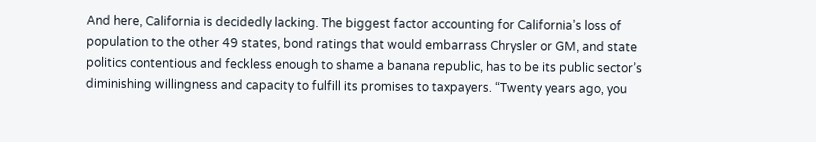And here, California is decidedly lacking. The biggest factor accounting for California’s loss of population to the other 49 states, bond ratings that would embarrass Chrysler or GM, and state politics contentious and feckless enough to shame a banana republic, has to be its public sector’s diminishing willingness and capacity to fulfill its promises to taxpayers. “Twenty years ago, you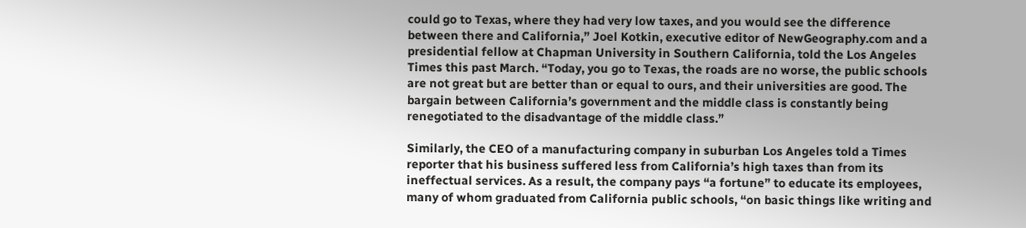could go to Texas, where they had very low taxes, and you would see the difference between there and California,” Joel Kotkin, executive editor of NewGeography.com and a presidential fellow at Chapman University in Southern California, told the Los Angeles Times this past March. “Today, you go to Texas, the roads are no worse, the public schools are not great but are better than or equal to ours, and their universities are good. The bargain between California’s government and the middle class is constantly being renegotiated to the disadvantage of the middle class.”

Similarly, the CEO of a manufacturing company in suburban Los Angeles told a Times reporter that his business suffered less from California’s high taxes than from its ineffectual services. As a result, the company pays “a fortune” to educate its employees, many of whom graduated from California public schools, “on basic things like writing and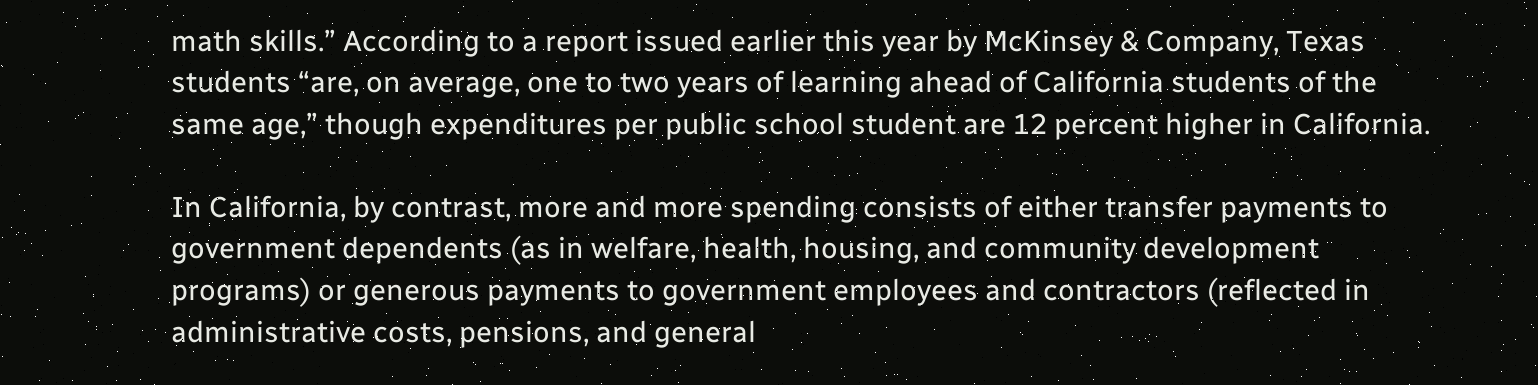math skills.” According to a report issued earlier this year by McKinsey & Company, Texas students “are, on average, one to two years of learning ahead of California students of the same age,” though expenditures per public school student are 12 percent higher in California.

In California, by contrast, more and more spending consists of either transfer payments to government dependents (as in welfare, health, housing, and community development programs) or generous payments to government employees and contractors (reflected in administrative costs, pensions, and general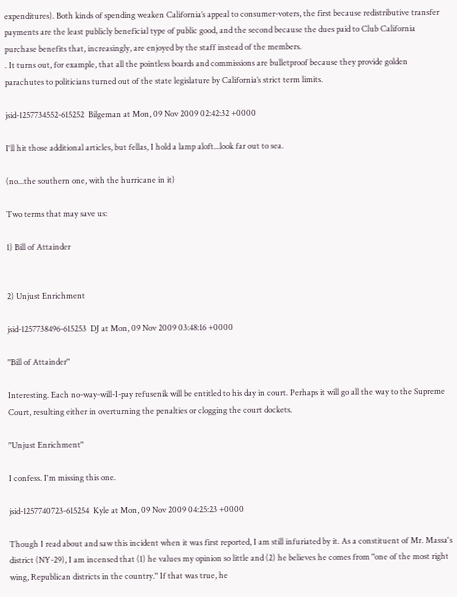expenditures). Both kinds of spending weaken California’s appeal to consumer-voters, the first because redistributive transfer payments are the least publicly beneficial type of public good, and the second because the dues paid to Club California purchase benefits that, increasingly, are enjoyed by the staff instead of the members.
. It turns out, for example, that all the pointless boards and commissions are bulletproof because they provide golden parachutes to politicians turned out of the state legislature by California’s strict term limits.

jsid-1257734552-615252  Bilgeman at Mon, 09 Nov 2009 02:42:32 +0000

I'll hit those additional articles, but fellas, I hold a lamp aloft...look far out to sea.

(no...the southern one, with the hurricane in it)

Two terms that may save us:

1) Bill of Attainder


2) Unjust Enrichment

jsid-1257738496-615253  DJ at Mon, 09 Nov 2009 03:48:16 +0000

"Bill of Attainder"

Interesting. Each no-way-will-I-pay refusenik will be entitled to his day in court. Perhaps it will go all the way to the Supreme Court, resulting either in overturning the penalties or clogging the court dockets.

"Unjust Enrichment"

I confess. I'm missing this one.

jsid-1257740723-615254  Kyle at Mon, 09 Nov 2009 04:25:23 +0000

Though I read about and saw this incident when it was first reported, I am still infuriated by it. As a constituent of Mr. Massa's district (NY-29), I am incensed that (1) he values my opinion so little and (2) he believes he comes from "one of the most right wing, Republican districts in the country." If that was true, he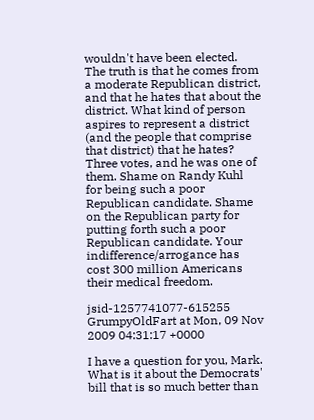wouldn't have been elected. The truth is that he comes from a moderate Republican district, and that he hates that about the district. What kind of person aspires to represent a district (and the people that comprise that district) that he hates? Three votes, and he was one of them. Shame on Randy Kuhl for being such a poor Republican candidate. Shame on the Republican party for putting forth such a poor Republican candidate. Your indifference/arrogance has cost 300 million Americans their medical freedom.

jsid-1257741077-615255  GrumpyOldFart at Mon, 09 Nov 2009 04:31:17 +0000

I have a question for you, Mark. What is it about the Democrats' bill that is so much better than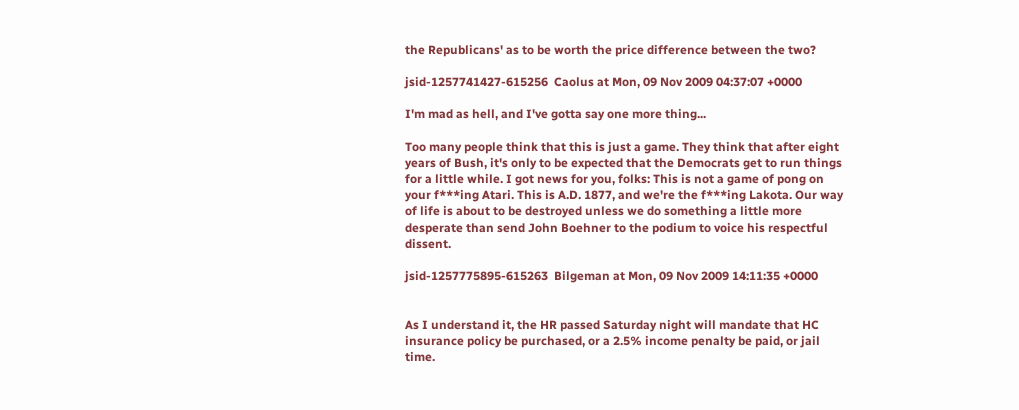the Republicans' as to be worth the price difference between the two?

jsid-1257741427-615256  Caolus at Mon, 09 Nov 2009 04:37:07 +0000

I'm mad as hell, and I've gotta say one more thing...

Too many people think that this is just a game. They think that after eight years of Bush, it's only to be expected that the Democrats get to run things for a little while. I got news for you, folks: This is not a game of pong on your f***ing Atari. This is A.D. 1877, and we're the f***ing Lakota. Our way of life is about to be destroyed unless we do something a little more desperate than send John Boehner to the podium to voice his respectful dissent.

jsid-1257775895-615263  Bilgeman at Mon, 09 Nov 2009 14:11:35 +0000


As I understand it, the HR passed Saturday night will mandate that HC insurance policy be purchased, or a 2.5% income penalty be paid, or jail time.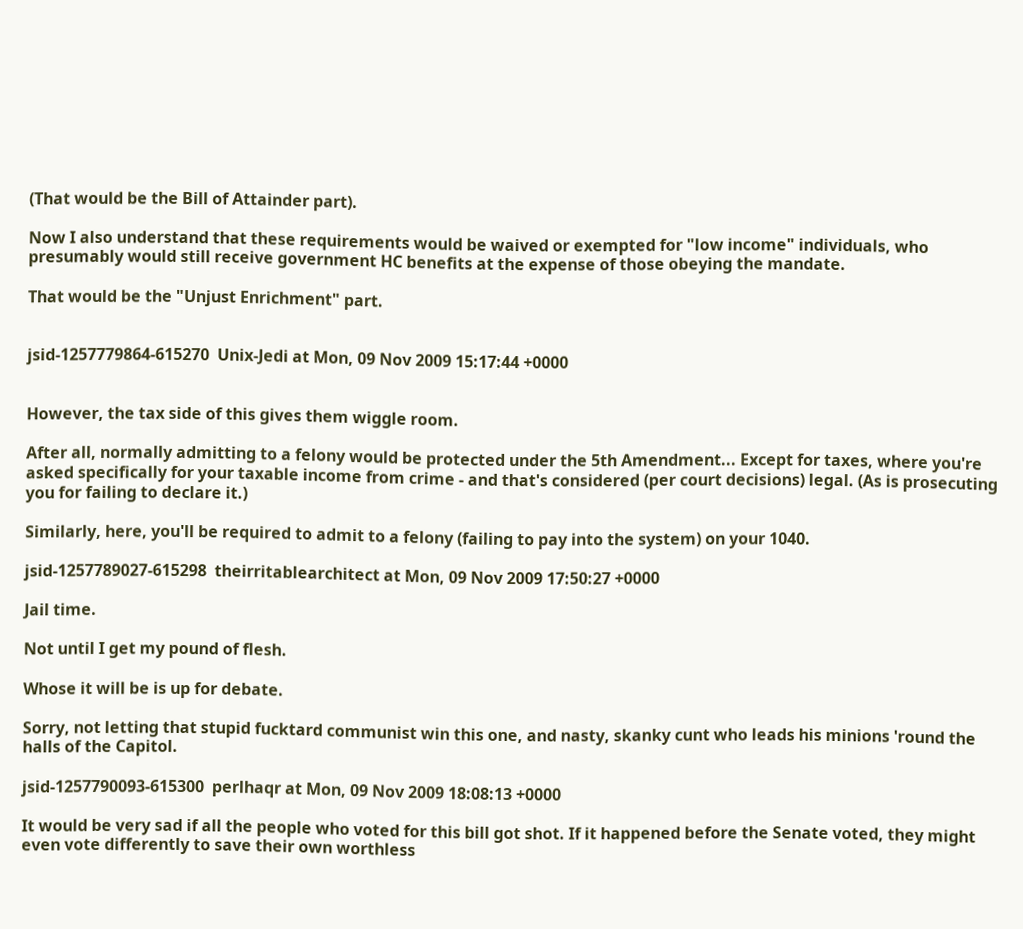(That would be the Bill of Attainder part).

Now I also understand that these requirements would be waived or exempted for "low income" individuals, who presumably would still receive government HC benefits at the expense of those obeying the mandate.

That would be the "Unjust Enrichment" part.


jsid-1257779864-615270  Unix-Jedi at Mon, 09 Nov 2009 15:17:44 +0000


However, the tax side of this gives them wiggle room.

After all, normally admitting to a felony would be protected under the 5th Amendment... Except for taxes, where you're asked specifically for your taxable income from crime - and that's considered (per court decisions) legal. (As is prosecuting you for failing to declare it.)

Similarly, here, you'll be required to admit to a felony (failing to pay into the system) on your 1040.

jsid-1257789027-615298  theirritablearchitect at Mon, 09 Nov 2009 17:50:27 +0000

Jail time.

Not until I get my pound of flesh.

Whose it will be is up for debate.

Sorry, not letting that stupid fucktard communist win this one, and nasty, skanky cunt who leads his minions 'round the halls of the Capitol.

jsid-1257790093-615300  perlhaqr at Mon, 09 Nov 2009 18:08:13 +0000

It would be very sad if all the people who voted for this bill got shot. If it happened before the Senate voted, they might even vote differently to save their own worthless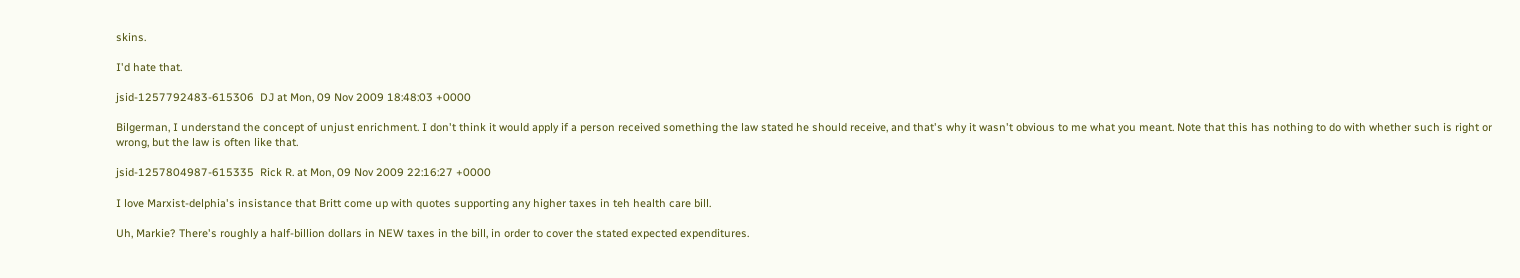skins.

I'd hate that.

jsid-1257792483-615306  DJ at Mon, 09 Nov 2009 18:48:03 +0000

Bilgerman, I understand the concept of unjust enrichment. I don't think it would apply if a person received something the law stated he should receive, and that's why it wasn't obvious to me what you meant. Note that this has nothing to do with whether such is right or wrong, but the law is often like that.

jsid-1257804987-615335  Rick R. at Mon, 09 Nov 2009 22:16:27 +0000

I love Marxist-delphia's insistance that Britt come up with quotes supporting any higher taxes in teh health care bill.

Uh, Markie? There's roughly a half-billion dollars in NEW taxes in the bill, in order to cover the stated expected expenditures.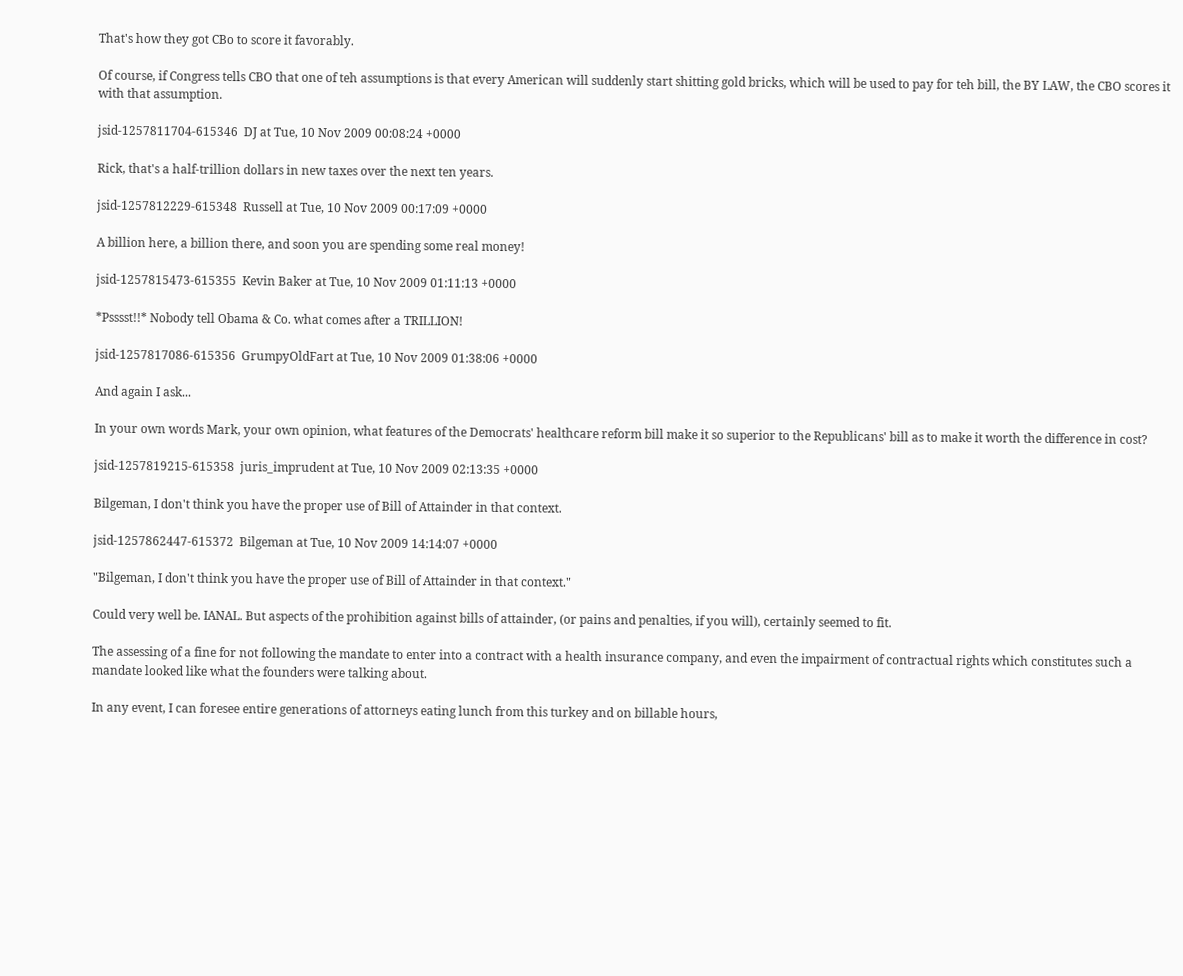That's how they got CBo to score it favorably.

Of course, if Congress tells CBO that one of teh assumptions is that every American will suddenly start shitting gold bricks, which will be used to pay for teh bill, the BY LAW, the CBO scores it with that assumption.

jsid-1257811704-615346  DJ at Tue, 10 Nov 2009 00:08:24 +0000

Rick, that's a half-trillion dollars in new taxes over the next ten years.

jsid-1257812229-615348  Russell at Tue, 10 Nov 2009 00:17:09 +0000

A billion here, a billion there, and soon you are spending some real money!

jsid-1257815473-615355  Kevin Baker at Tue, 10 Nov 2009 01:11:13 +0000

*Psssst!!* Nobody tell Obama & Co. what comes after a TRILLION!

jsid-1257817086-615356  GrumpyOldFart at Tue, 10 Nov 2009 01:38:06 +0000

And again I ask...

In your own words Mark, your own opinion, what features of the Democrats' healthcare reform bill make it so superior to the Republicans' bill as to make it worth the difference in cost?

jsid-1257819215-615358  juris_imprudent at Tue, 10 Nov 2009 02:13:35 +0000

Bilgeman, I don't think you have the proper use of Bill of Attainder in that context.

jsid-1257862447-615372  Bilgeman at Tue, 10 Nov 2009 14:14:07 +0000

"Bilgeman, I don't think you have the proper use of Bill of Attainder in that context."

Could very well be. IANAL. But aspects of the prohibition against bills of attainder, (or pains and penalties, if you will), certainly seemed to fit.

The assessing of a fine for not following the mandate to enter into a contract with a health insurance company, and even the impairment of contractual rights which constitutes such a mandate looked like what the founders were talking about.

In any event, I can foresee entire generations of attorneys eating lunch from this turkey and on billable hours,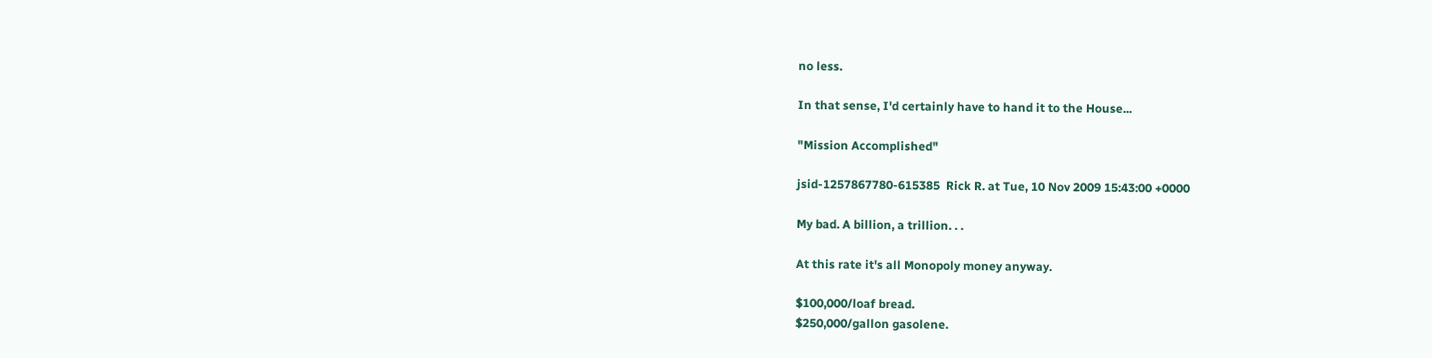no less.

In that sense, I'd certainly have to hand it to the House...

"Mission Accomplished"

jsid-1257867780-615385  Rick R. at Tue, 10 Nov 2009 15:43:00 +0000

My bad. A billion, a trillion. . .

At this rate it's all Monopoly money anyway.

$100,000/loaf bread.
$250,000/gallon gasolene.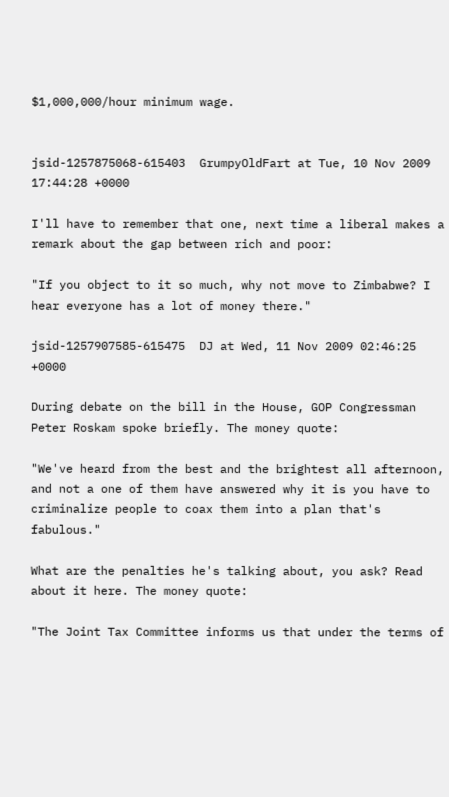$1,000,000/hour minimum wage.


jsid-1257875068-615403  GrumpyOldFart at Tue, 10 Nov 2009 17:44:28 +0000

I'll have to remember that one, next time a liberal makes a remark about the gap between rich and poor:

"If you object to it so much, why not move to Zimbabwe? I hear everyone has a lot of money there."

jsid-1257907585-615475  DJ at Wed, 11 Nov 2009 02:46:25 +0000

During debate on the bill in the House, GOP Congressman Peter Roskam spoke briefly. The money quote:

"We've heard from the best and the brightest all afternoon, and not a one of them have answered why it is you have to criminalize people to coax them into a plan that's fabulous."

What are the penalties he's talking about, you ask? Read about it here. The money quote:

"The Joint Tax Committee informs us that under the terms of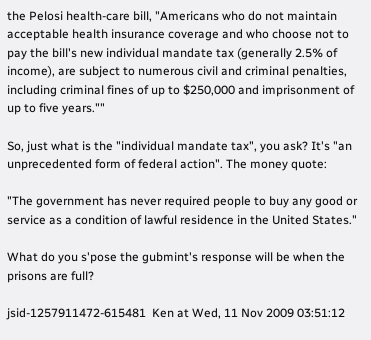the Pelosi health-care bill, "Americans who do not maintain acceptable health insurance coverage and who choose not to pay the bill's new individual mandate tax (generally 2.5% of income), are subject to numerous civil and criminal penalties, including criminal fines of up to $250,000 and imprisonment of up to five years.""

So, just what is the "individual mandate tax", you ask? It's "an unprecedented form of federal action". The money quote:

"The government has never required people to buy any good or service as a condition of lawful residence in the United States."

What do you s'pose the gubmint's response will be when the prisons are full?

jsid-1257911472-615481  Ken at Wed, 11 Nov 2009 03:51:12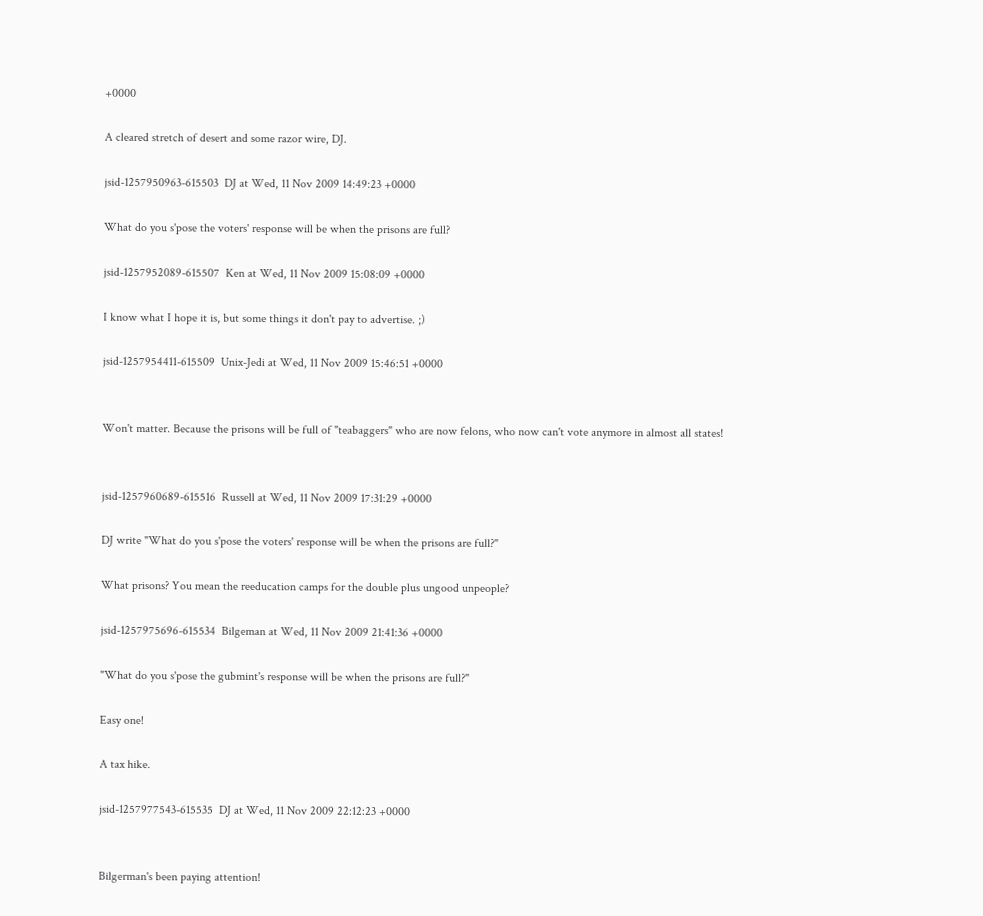+0000

A cleared stretch of desert and some razor wire, DJ.

jsid-1257950963-615503  DJ at Wed, 11 Nov 2009 14:49:23 +0000

What do you s'pose the voters' response will be when the prisons are full?

jsid-1257952089-615507  Ken at Wed, 11 Nov 2009 15:08:09 +0000

I know what I hope it is, but some things it don't pay to advertise. ;)

jsid-1257954411-615509  Unix-Jedi at Wed, 11 Nov 2009 15:46:51 +0000


Won't matter. Because the prisons will be full of "teabaggers" who are now felons, who now can't vote anymore in almost all states!


jsid-1257960689-615516  Russell at Wed, 11 Nov 2009 17:31:29 +0000

DJ write "What do you s'pose the voters' response will be when the prisons are full?"

What prisons? You mean the reeducation camps for the double plus ungood unpeople?

jsid-1257975696-615534  Bilgeman at Wed, 11 Nov 2009 21:41:36 +0000

"What do you s'pose the gubmint's response will be when the prisons are full?"

Easy one!

A tax hike.

jsid-1257977543-615535  DJ at Wed, 11 Nov 2009 22:12:23 +0000


Bilgerman's been paying attention!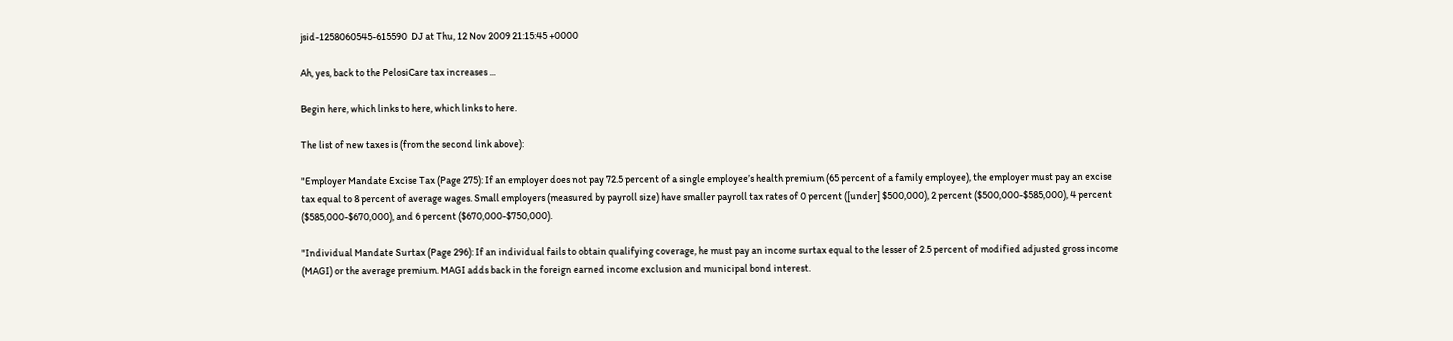jsid-1258060545-615590  DJ at Thu, 12 Nov 2009 21:15:45 +0000

Ah, yes, back to the PelosiCare tax increases ...

Begin here, which links to here, which links to here.

The list of new taxes is (from the second link above):

"Employer Mandate Excise Tax (Page 275): If an employer does not pay 72.5 percent of a single employee’s health premium (65 percent of a family employee), the employer must pay an excise tax equal to 8 percent of average wages. Small employers (measured by payroll size) have smaller payroll tax rates of 0 percent ([under] $500,000), 2 percent ($500,000-$585,000), 4 percent ($585,000-$670,000), and 6 percent ($670,000-$750,000).

"Individual Mandate Surtax (Page 296): If an individual fails to obtain qualifying coverage, he must pay an income surtax equal to the lesser of 2.5 percent of modified adjusted gross income (MAGI) or the average premium. MAGI adds back in the foreign earned income exclusion and municipal bond interest.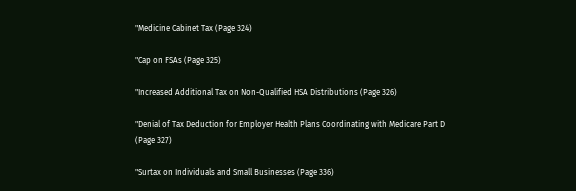"Medicine Cabinet Tax (Page 324)

"Cap on FSAs (Page 325)

"Increased Additional Tax on Non-Qualified HSA Distributions (Page 326)

"Denial of Tax Deduction for Employer Health Plans Coordinating with Medicare Part D (Page 327)

"Surtax on Individuals and Small Businesses (Page 336)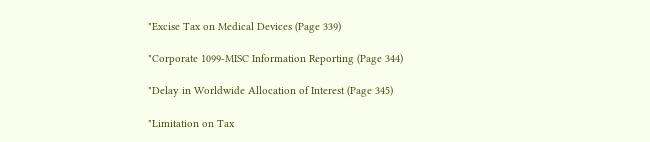"Excise Tax on Medical Devices (Page 339)

"Corporate 1099-MISC Information Reporting (Page 344)

"Delay in Worldwide Allocation of Interest (Page 345)

"Limitation on Tax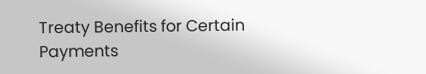Treaty Benefits for Certain Payments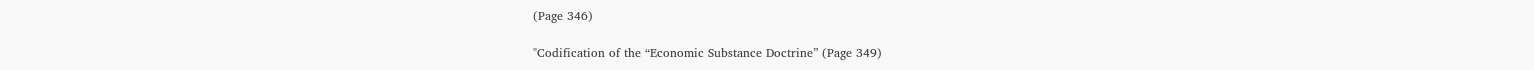(Page 346)

"Codification of the “Economic Substance Doctrine” (Page 349)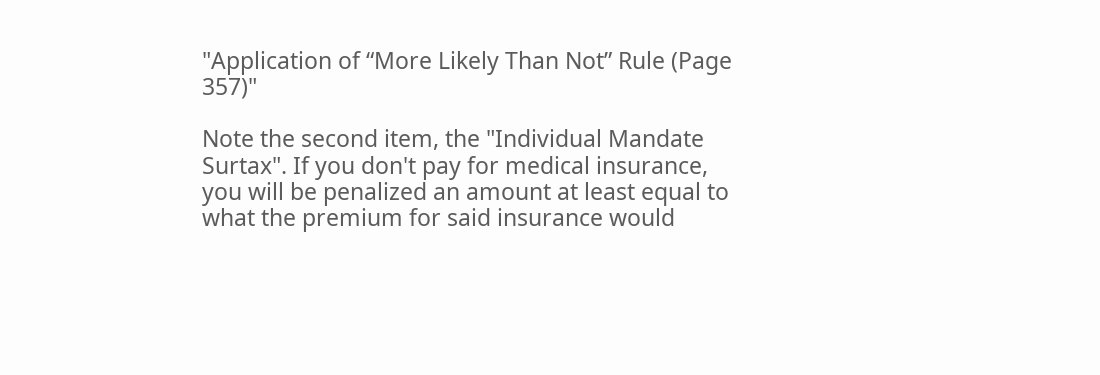"Application of “More Likely Than Not” Rule (Page 357)"

Note the second item, the "Individual Mandate Surtax". If you don't pay for medical insurance, you will be penalized an amount at least equal to what the premium for said insurance would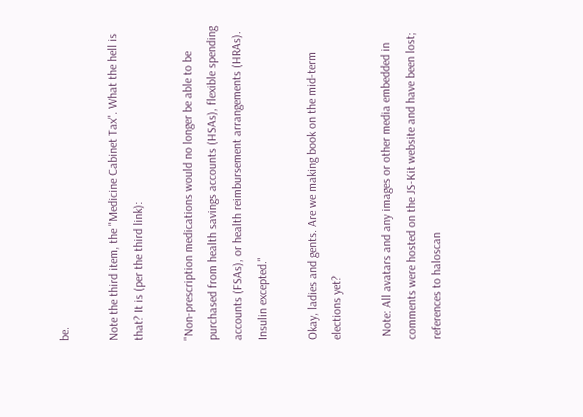be.

Note the third item, the "Medicine Cabinet Tax". What the hell is that? It is (per the third link):

"Non-prescription medications would no longer be able to be purchased from health savings accounts (HSAs), flexible spending accounts (FSAs), or health reimbursement arrangements (HRAs). Insulin excepted."

Okay, ladies and gents. Are we making book on the mid-term elections yet?

 Note: All avatars and any images or other media embedded in comments were hosted on the JS-Kit website and have been lost; references to haloscan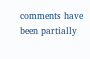comments have been partially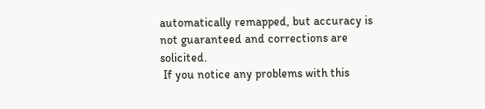automatically remapped, but accuracy is not guaranteed and corrections are solicited.
 If you notice any problems with this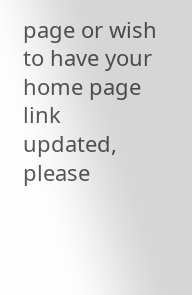page or wish to have your home page link updated, please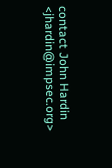contact John Hardin <jhardin@impsec.org>